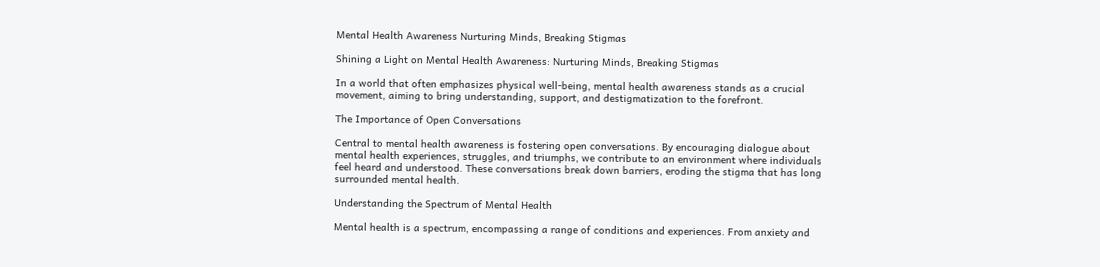Mental Health Awareness Nurturing Minds, Breaking Stigmas

Shining a Light on Mental Health Awareness: Nurturing Minds, Breaking Stigmas

In a world that often emphasizes physical well-being, mental health awareness stands as a crucial movement, aiming to bring understanding, support, and destigmatization to the forefront.

The Importance of Open Conversations

Central to mental health awareness is fostering open conversations. By encouraging dialogue about mental health experiences, struggles, and triumphs, we contribute to an environment where individuals feel heard and understood. These conversations break down barriers, eroding the stigma that has long surrounded mental health.

Understanding the Spectrum of Mental Health

Mental health is a spectrum, encompassing a range of conditions and experiences. From anxiety and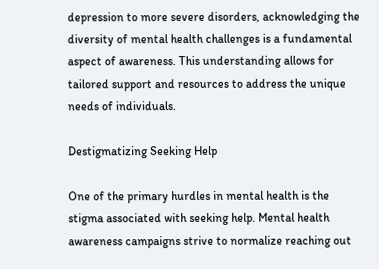depression to more severe disorders, acknowledging the diversity of mental health challenges is a fundamental aspect of awareness. This understanding allows for tailored support and resources to address the unique needs of individuals.

Destigmatizing Seeking Help

One of the primary hurdles in mental health is the stigma associated with seeking help. Mental health awareness campaigns strive to normalize reaching out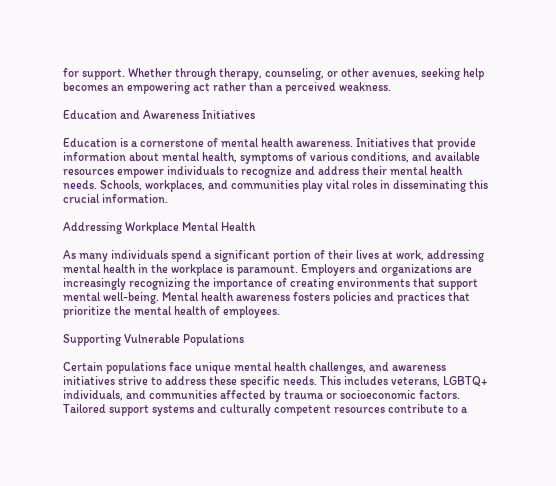for support. Whether through therapy, counseling, or other avenues, seeking help becomes an empowering act rather than a perceived weakness.

Education and Awareness Initiatives

Education is a cornerstone of mental health awareness. Initiatives that provide information about mental health, symptoms of various conditions, and available resources empower individuals to recognize and address their mental health needs. Schools, workplaces, and communities play vital roles in disseminating this crucial information.

Addressing Workplace Mental Health

As many individuals spend a significant portion of their lives at work, addressing mental health in the workplace is paramount. Employers and organizations are increasingly recognizing the importance of creating environments that support mental well-being. Mental health awareness fosters policies and practices that prioritize the mental health of employees.

Supporting Vulnerable Populations

Certain populations face unique mental health challenges, and awareness initiatives strive to address these specific needs. This includes veterans, LGBTQ+ individuals, and communities affected by trauma or socioeconomic factors. Tailored support systems and culturally competent resources contribute to a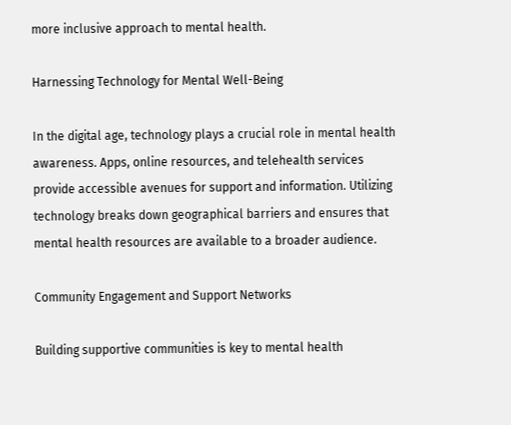more inclusive approach to mental health.

Harnessing Technology for Mental Well-Being

In the digital age, technology plays a crucial role in mental health awareness. Apps, online resources, and telehealth services provide accessible avenues for support and information. Utilizing technology breaks down geographical barriers and ensures that mental health resources are available to a broader audience.

Community Engagement and Support Networks

Building supportive communities is key to mental health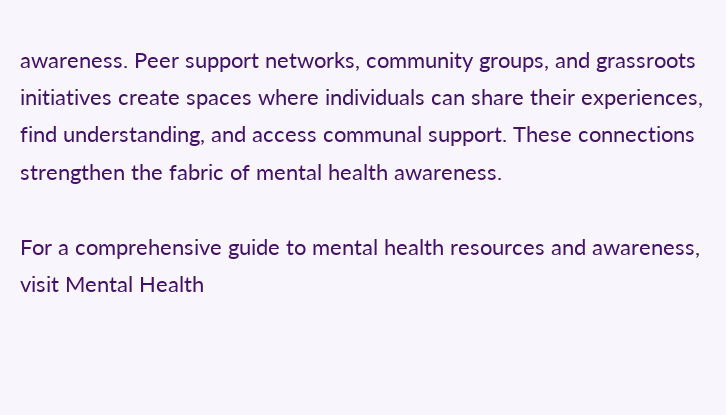awareness. Peer support networks, community groups, and grassroots initiatives create spaces where individuals can share their experiences, find understanding, and access communal support. These connections strengthen the fabric of mental health awareness.

For a comprehensive guide to mental health resources and awareness, visit Mental Health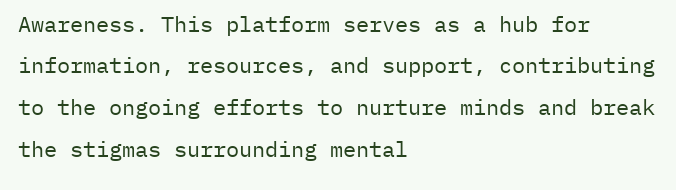Awareness. This platform serves as a hub for information, resources, and support, contributing to the ongoing efforts to nurture minds and break the stigmas surrounding mental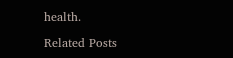health.

Related Posts